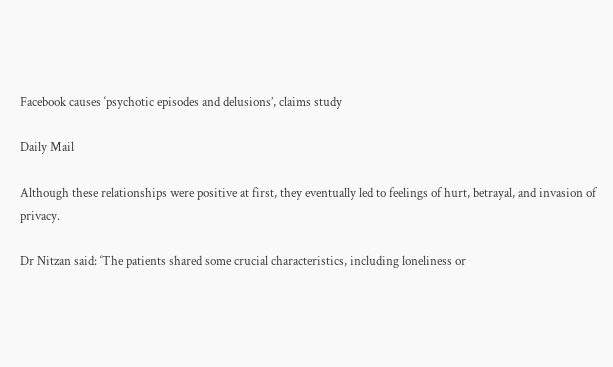Facebook causes ‘psychotic episodes and delusions’, claims study

Daily Mail

Although these relationships were positive at first, they eventually led to feelings of hurt, betrayal, and invasion of privacy.

Dr Nitzan said: ‘The patients shared some crucial characteristics, including loneliness or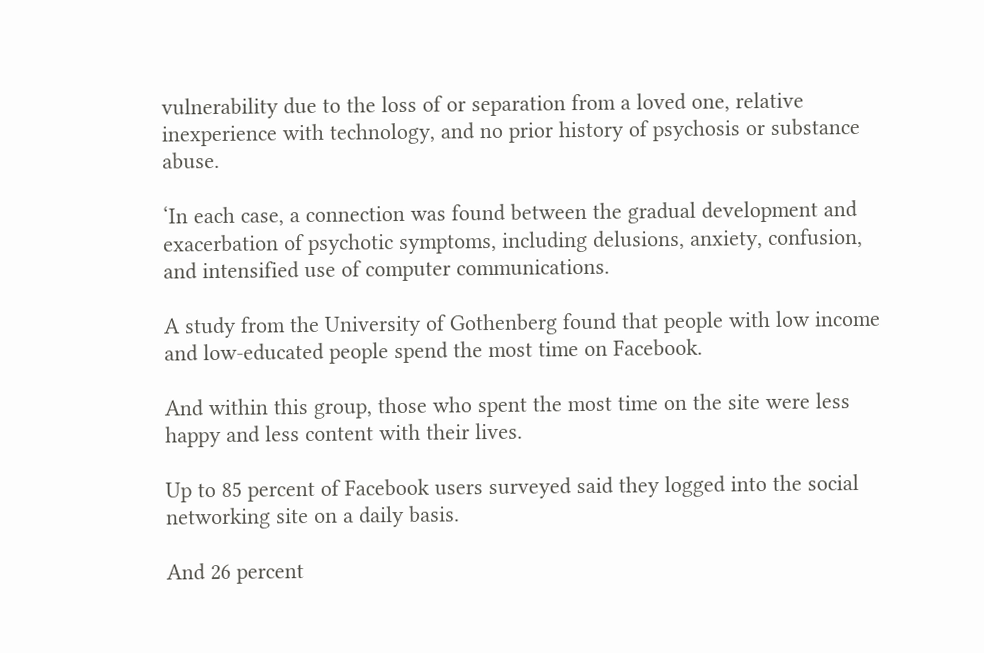vulnerability due to the loss of or separation from a loved one, relative inexperience with technology, and no prior history of psychosis or substance abuse.

‘In each case, a connection was found between the gradual development and exacerbation of psychotic symptoms, including delusions, anxiety, confusion, and intensified use of computer communications.

A study from the University of Gothenberg found that people with low income and low-educated people spend the most time on Facebook.

And within this group, those who spent the most time on the site were less happy and less content with their lives.

Up to 85 percent of Facebook users surveyed said they logged into the social networking site on a daily basis.

And 26 percent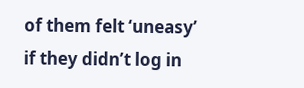of them felt ‘uneasy’ if they didn’t log in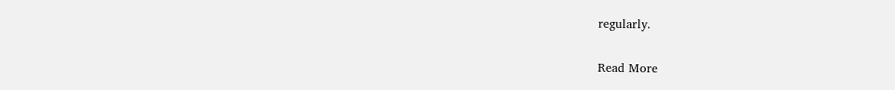regularly.

Read More